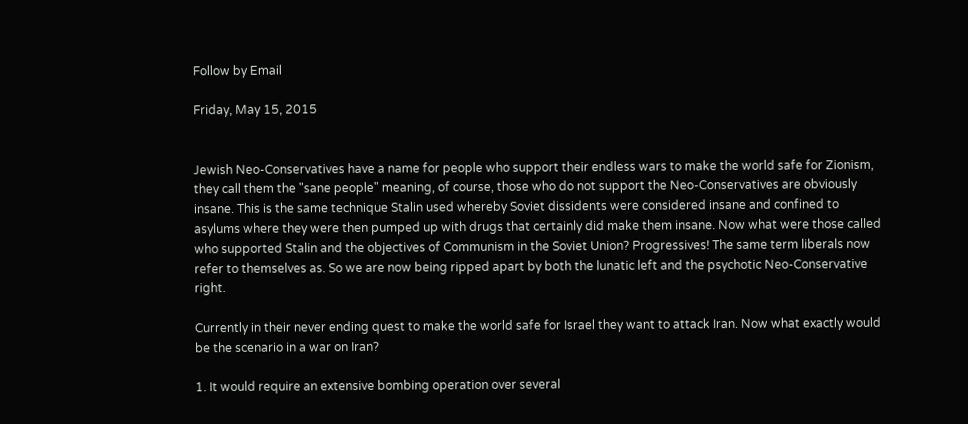Follow by Email

Friday, May 15, 2015


Jewish Neo-Conservatives have a name for people who support their endless wars to make the world safe for Zionism, they call them the "sane people" meaning, of course, those who do not support the Neo-Conservatives are obviously insane. This is the same technique Stalin used whereby Soviet dissidents were considered insane and confined to asylums where they were then pumped up with drugs that certainly did make them insane. Now what were those called who supported Stalin and the objectives of Communism in the Soviet Union? Progressives! The same term liberals now refer to themselves as. So we are now being ripped apart by both the lunatic left and the psychotic Neo-Conservative right.

Currently in their never ending quest to make the world safe for Israel they want to attack Iran. Now what exactly would be the scenario in a war on Iran?

1. It would require an extensive bombing operation over several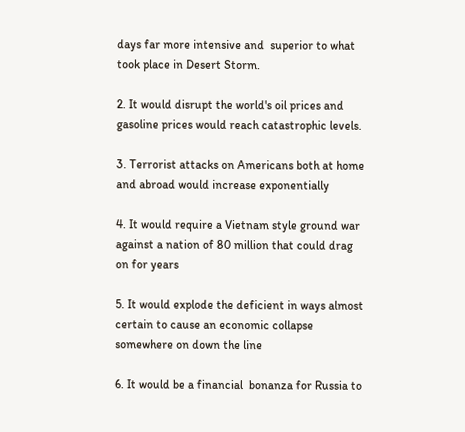days far more intensive and  superior to what took place in Desert Storm.

2. It would disrupt the world's oil prices and gasoline prices would reach catastrophic levels.

3. Terrorist attacks on Americans both at home and abroad would increase exponentially

4. It would require a Vietnam style ground war against a nation of 80 million that could drag on for years

5. It would explode the deficient in ways almost certain to cause an economic collapse somewhere on down the line

6. It would be a financial  bonanza for Russia to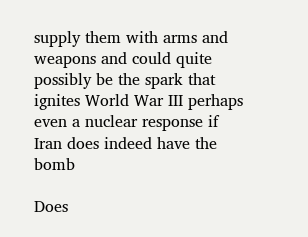supply them with arms and weapons and could quite possibly be the spark that ignites World War III perhaps even a nuclear response if Iran does indeed have the bomb

Does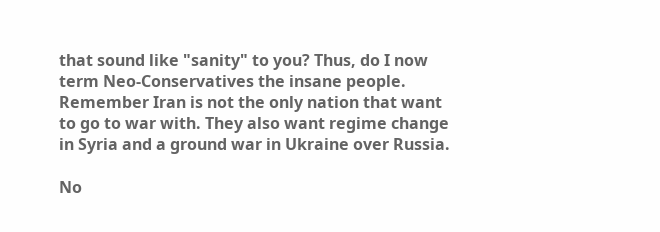that sound like "sanity" to you? Thus, do I now term Neo-Conservatives the insane people. Remember Iran is not the only nation that want to go to war with. They also want regime change in Syria and a ground war in Ukraine over Russia.

No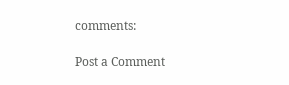comments:

Post a Comment